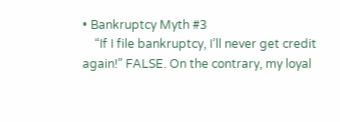• Bankruptcy Myth #3
    “If I file bankruptcy, I’ll never get credit again!” FALSE. On the contrary, my loyal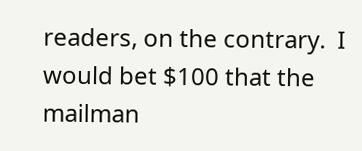readers, on the contrary.  I would bet $100 that the mailman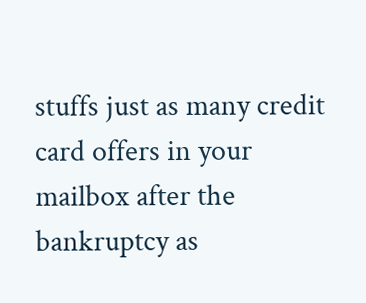stuffs just as many credit card offers in your mailbox after the bankruptcy as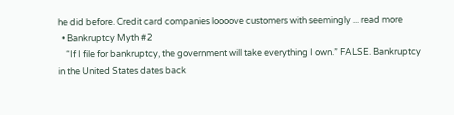he did before. Credit card companies loooove customers with seemingly ... read more
  • Bankruptcy Myth #2
    “If I file for bankruptcy, the government will take everything I own.” FALSE. Bankruptcy in the United States dates back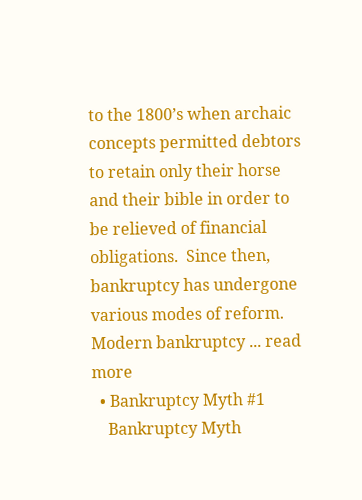to the 1800’s when archaic concepts permitted debtors to retain only their horse and their bible in order to be relieved of financial obligations.  Since then, bankruptcy has undergone various modes of reform. Modern bankruptcy ... read more
  • Bankruptcy Myth #1
    Bankruptcy Myth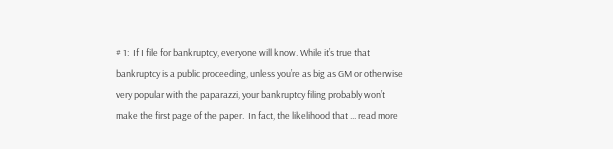# 1:  If I file for bankruptcy, everyone will know. While it’s true that bankruptcy is a public proceeding, unless you’re as big as GM or otherwise very popular with the paparazzi, your bankruptcy filing probably won’t make the first page of the paper.  In fact, the likelihood that ... read more